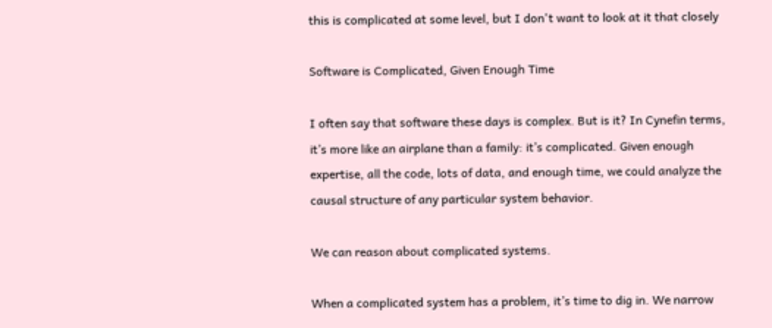this is complicated at some level, but I don't want to look at it that closely

Software is Complicated, Given Enough Time

I often say that software these days is complex. But is it? In Cynefin terms, it’s more like an airplane than a family: it’s complicated. Given enough expertise, all the code, lots of data, and enough time, we could analyze the causal structure of any particular system behavior.

We can reason about complicated systems.

When a complicated system has a problem, it’s time to dig in. We narrow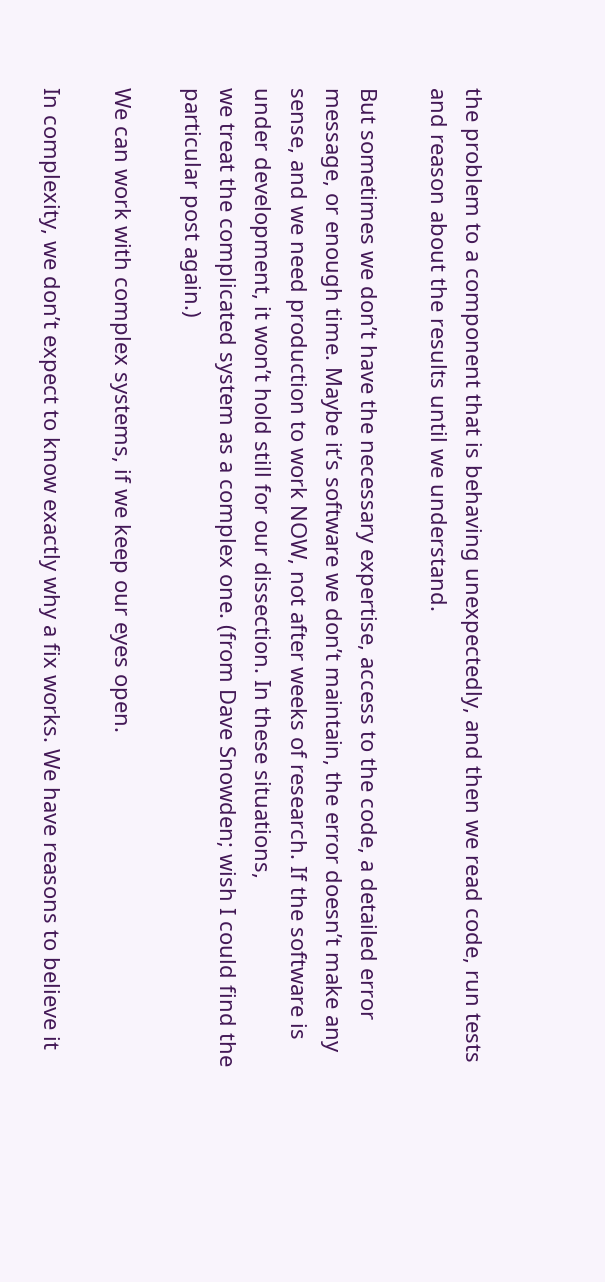the problem to a component that is behaving unexpectedly, and then we read code, run tests and reason about the results until we understand.

But sometimes we don’t have the necessary expertise, access to the code, a detailed error message, or enough time. Maybe it’s software we don’t maintain, the error doesn’t make any sense, and we need production to work NOW, not after weeks of research. If the software is under development, it won’t hold still for our dissection. In these situations,
we treat the complicated system as a complex one. (from Dave Snowden; wish I could find the particular post again.)

We can work with complex systems, if we keep our eyes open.

In complexity, we don’t expect to know exactly why a fix works. We have reasons to believe it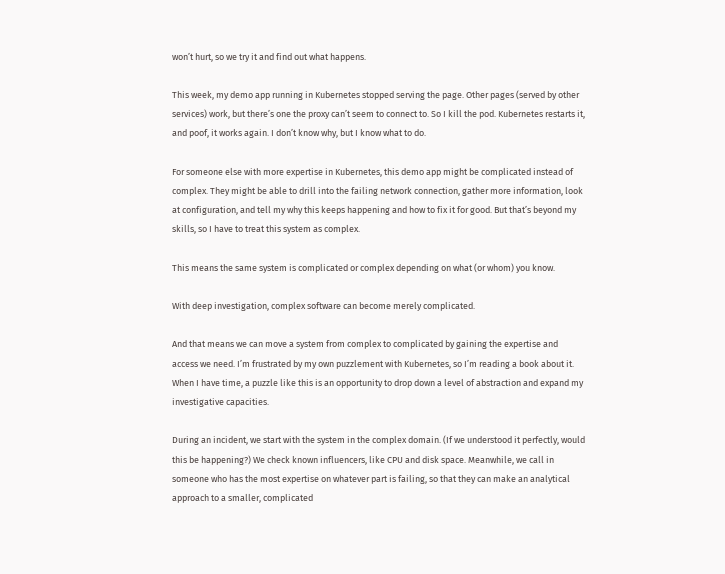won’t hurt, so we try it and find out what happens.

This week, my demo app running in Kubernetes stopped serving the page. Other pages (served by other services) work, but there’s one the proxy can’t seem to connect to. So I kill the pod. Kubernetes restarts it, and poof, it works again. I don’t know why, but I know what to do.

For someone else with more expertise in Kubernetes, this demo app might be complicated instead of complex. They might be able to drill into the failing network connection, gather more information, look at configuration, and tell my why this keeps happening and how to fix it for good. But that’s beyond my skills, so I have to treat this system as complex.

This means the same system is complicated or complex depending on what (or whom) you know.

With deep investigation, complex software can become merely complicated.

And that means we can move a system from complex to complicated by gaining the expertise and access we need. I’m frustrated by my own puzzlement with Kubernetes, so I’m reading a book about it. When I have time, a puzzle like this is an opportunity to drop down a level of abstraction and expand my investigative capacities.

During an incident, we start with the system in the complex domain. (If we understood it perfectly, would this be happening?) We check known influencers, like CPU and disk space. Meanwhile, we call in someone who has the most expertise on whatever part is failing, so that they can make an analytical approach to a smaller, complicated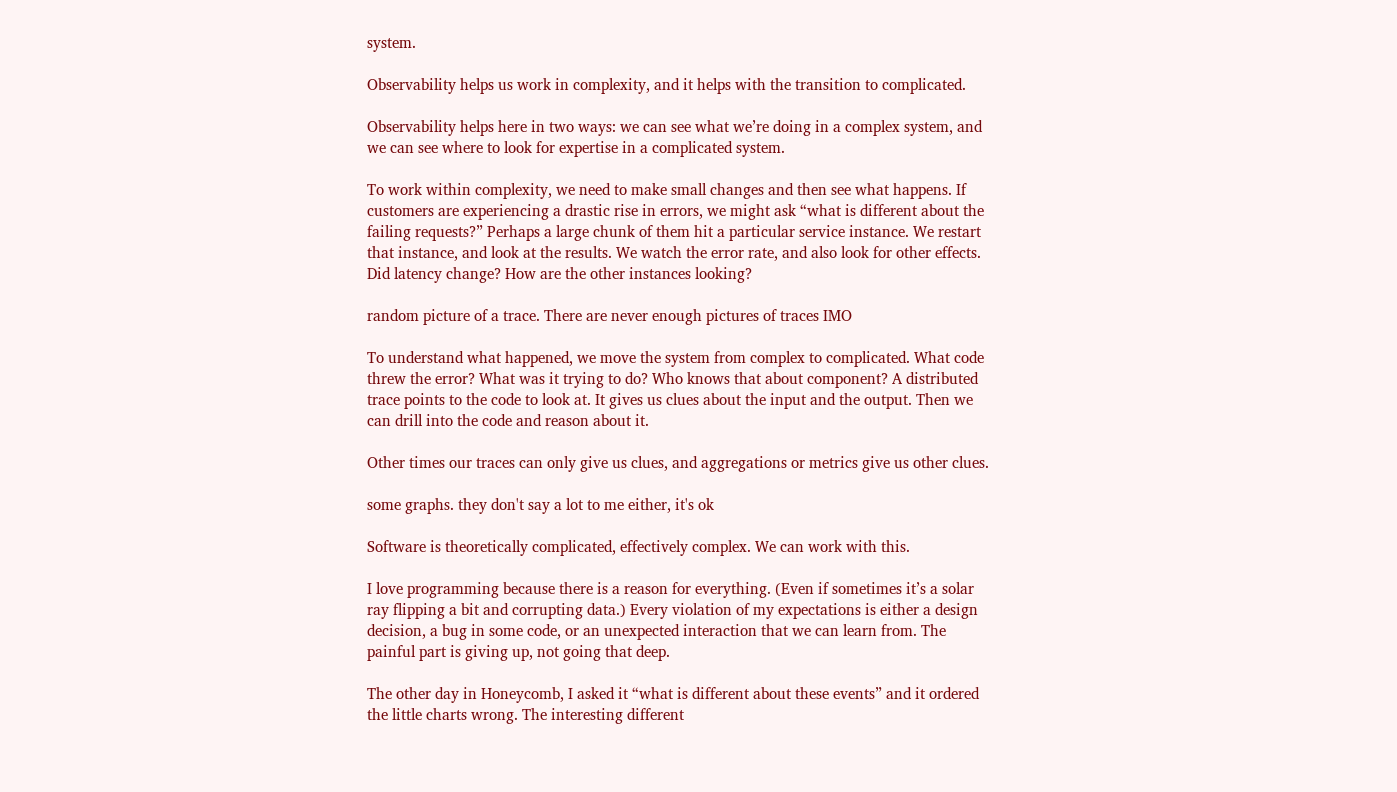system.

Observability helps us work in complexity, and it helps with the transition to complicated.

Observability helps here in two ways: we can see what we’re doing in a complex system, and we can see where to look for expertise in a complicated system.

To work within complexity, we need to make small changes and then see what happens. If customers are experiencing a drastic rise in errors, we might ask “what is different about the failing requests?” Perhaps a large chunk of them hit a particular service instance. We restart that instance, and look at the results. We watch the error rate, and also look for other effects. Did latency change? How are the other instances looking?

random picture of a trace. There are never enough pictures of traces IMO

To understand what happened, we move the system from complex to complicated. What code threw the error? What was it trying to do? Who knows that about component? A distributed trace points to the code to look at. It gives us clues about the input and the output. Then we can drill into the code and reason about it.

Other times our traces can only give us clues, and aggregations or metrics give us other clues.

some graphs. they don't say a lot to me either, it's ok

Software is theoretically complicated, effectively complex. We can work with this.

I love programming because there is a reason for everything. (Even if sometimes it’s a solar ray flipping a bit and corrupting data.) Every violation of my expectations is either a design decision, a bug in some code, or an unexpected interaction that we can learn from. The painful part is giving up, not going that deep.

The other day in Honeycomb, I asked it “what is different about these events” and it ordered the little charts wrong. The interesting different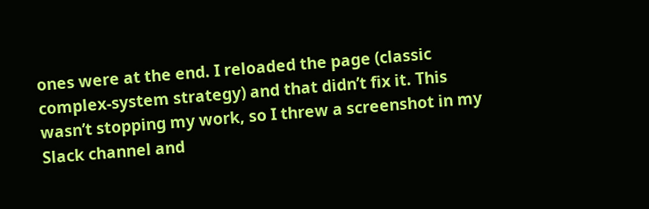ones were at the end. I reloaded the page (classic complex-system strategy) and that didn’t fix it. This wasn’t stopping my work, so I threw a screenshot in my Slack channel and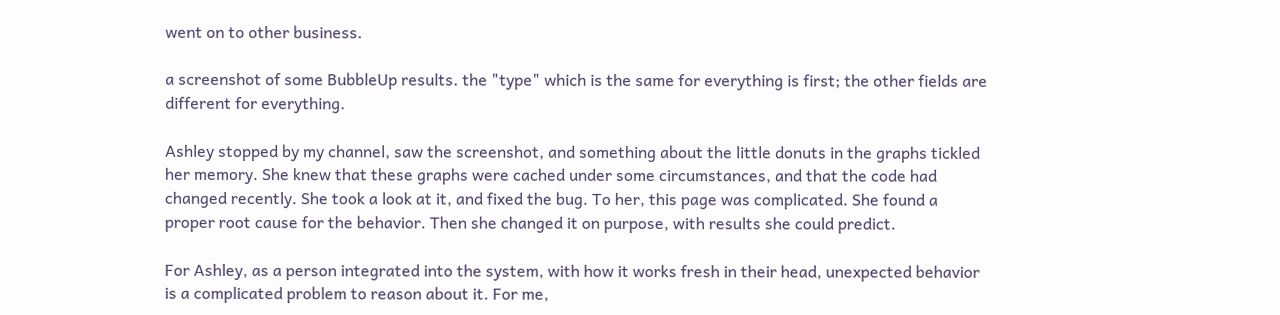went on to other business.

a screenshot of some BubbleUp results. the "type" which is the same for everything is first; the other fields are different for everything.

Ashley stopped by my channel, saw the screenshot, and something about the little donuts in the graphs tickled her memory. She knew that these graphs were cached under some circumstances, and that the code had changed recently. She took a look at it, and fixed the bug. To her, this page was complicated. She found a proper root cause for the behavior. Then she changed it on purpose, with results she could predict.

For Ashley, as a person integrated into the system, with how it works fresh in their head, unexpected behavior is a complicated problem to reason about it. For me,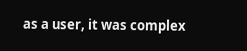as a user, it was complex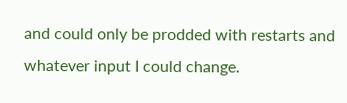and could only be prodded with restarts and whatever input I could change.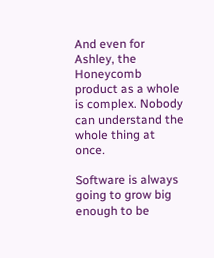And even for Ashley, the Honeycomb product as a whole is complex. Nobody can understand the whole thing at once.

Software is always going to grow big enough to be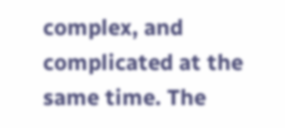complex, and complicated at the same time. The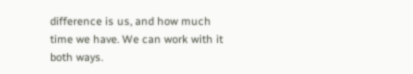difference is us, and how much time we have. We can work with it both ways.